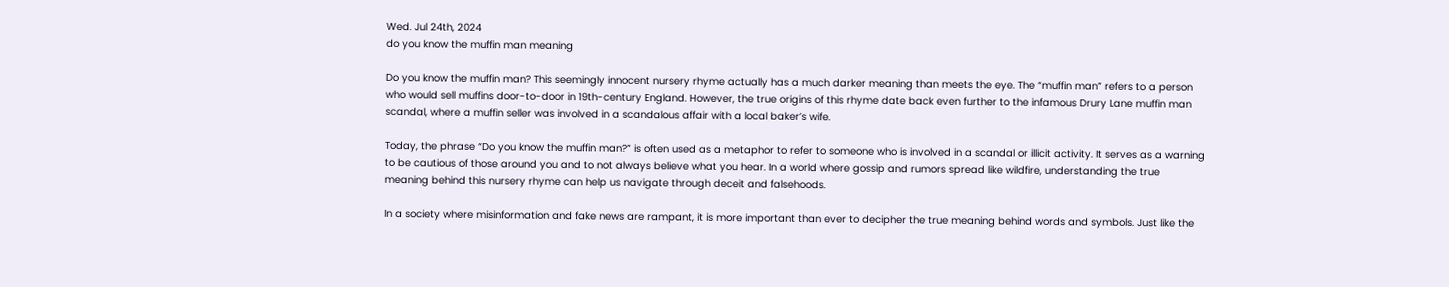Wed. Jul 24th, 2024
do you know the muffin man meaning

Do you know the muffin man? This seemingly innocent nursery rhyme actually has a much darker meaning than meets the eye. The “muffin man” refers to a person who would sell muffins door-to-door in 19th-century England. However, the true origins of this rhyme date back even further to the infamous Drury Lane muffin man scandal, where a muffin seller was involved in a scandalous affair with a local baker’s wife.

Today, the phrase “Do you know the muffin man?” is often used as a metaphor to refer to someone who is involved in a scandal or illicit activity. It serves as a warning to be cautious of those around you and to not always believe what you hear. In a world where gossip and rumors spread like wildfire, understanding the true meaning behind this nursery rhyme can help us navigate through deceit and falsehoods.

In a society where misinformation and fake news are rampant, it is more important than ever to decipher the true meaning behind words and symbols. Just like the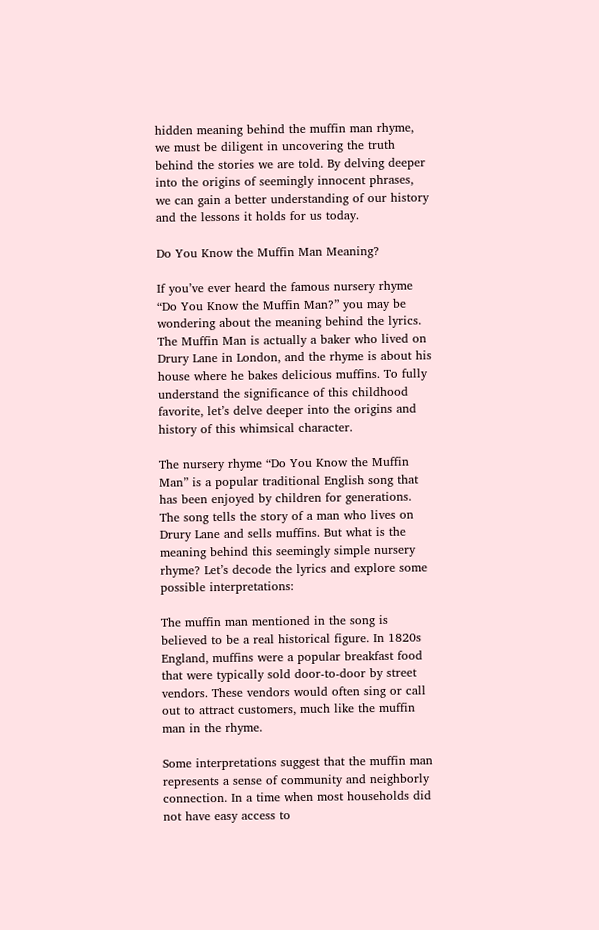hidden meaning behind the muffin man rhyme, we must be diligent in uncovering the truth behind the stories we are told. By delving deeper into the origins of seemingly innocent phrases, we can gain a better understanding of our history and the lessons it holds for us today.

Do You Know the Muffin Man Meaning?

If you’ve ever heard the famous nursery rhyme “Do You Know the Muffin Man?” you may be wondering about the meaning behind the lyrics. The Muffin Man is actually a baker who lived on Drury Lane in London, and the rhyme is about his house where he bakes delicious muffins. To fully understand the significance of this childhood favorite, let’s delve deeper into the origins and history of this whimsical character.

The nursery rhyme “Do You Know the Muffin Man” is a popular traditional English song that has been enjoyed by children for generations. The song tells the story of a man who lives on Drury Lane and sells muffins. But what is the meaning behind this seemingly simple nursery rhyme? Let’s decode the lyrics and explore some possible interpretations:

The muffin man mentioned in the song is believed to be a real historical figure. In 1820s England, muffins were a popular breakfast food that were typically sold door-to-door by street vendors. These vendors would often sing or call out to attract customers, much like the muffin man in the rhyme.

Some interpretations suggest that the muffin man represents a sense of community and neighborly connection. In a time when most households did not have easy access to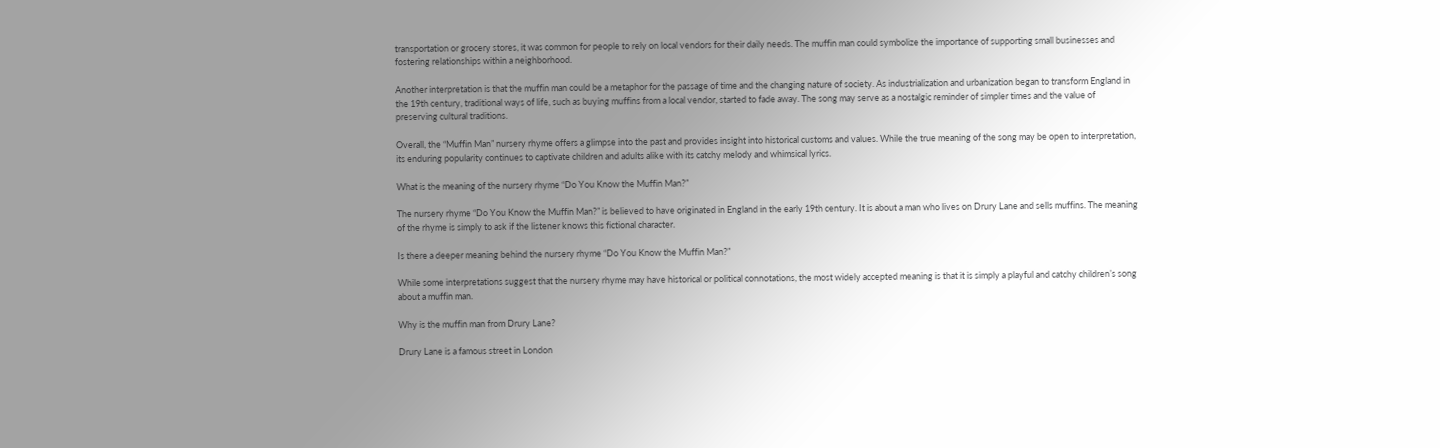transportation or grocery stores, it was common for people to rely on local vendors for their daily needs. The muffin man could symbolize the importance of supporting small businesses and fostering relationships within a neighborhood.

Another interpretation is that the muffin man could be a metaphor for the passage of time and the changing nature of society. As industrialization and urbanization began to transform England in the 19th century, traditional ways of life, such as buying muffins from a local vendor, started to fade away. The song may serve as a nostalgic reminder of simpler times and the value of preserving cultural traditions.

Overall, the “Muffin Man” nursery rhyme offers a glimpse into the past and provides insight into historical customs and values. While the true meaning of the song may be open to interpretation, its enduring popularity continues to captivate children and adults alike with its catchy melody and whimsical lyrics.

What is the meaning of the nursery rhyme “Do You Know the Muffin Man?”

The nursery rhyme “Do You Know the Muffin Man?” is believed to have originated in England in the early 19th century. It is about a man who lives on Drury Lane and sells muffins. The meaning of the rhyme is simply to ask if the listener knows this fictional character.

Is there a deeper meaning behind the nursery rhyme “Do You Know the Muffin Man?”

While some interpretations suggest that the nursery rhyme may have historical or political connotations, the most widely accepted meaning is that it is simply a playful and catchy children’s song about a muffin man.

Why is the muffin man from Drury Lane?

Drury Lane is a famous street in London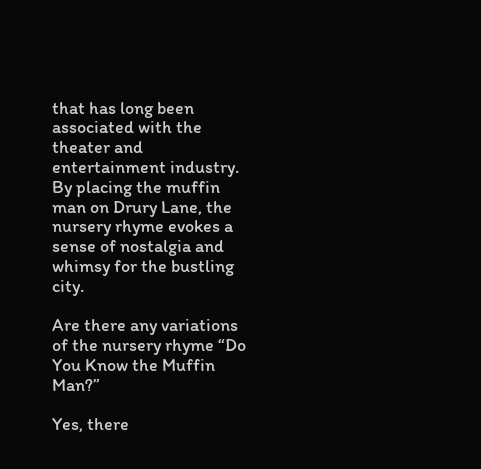that has long been associated with the theater and entertainment industry. By placing the muffin man on Drury Lane, the nursery rhyme evokes a sense of nostalgia and whimsy for the bustling city.

Are there any variations of the nursery rhyme “Do You Know the Muffin Man?”

Yes, there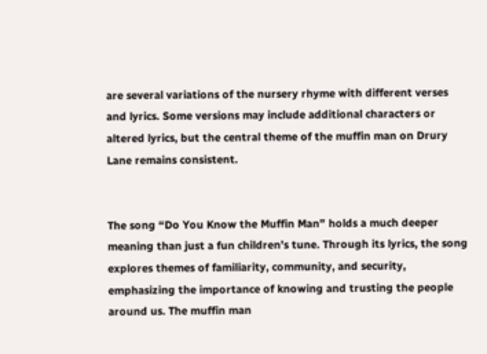are several variations of the nursery rhyme with different verses and lyrics. Some versions may include additional characters or altered lyrics, but the central theme of the muffin man on Drury Lane remains consistent.


The song “Do You Know the Muffin Man” holds a much deeper meaning than just a fun children’s tune. Through its lyrics, the song explores themes of familiarity, community, and security, emphasizing the importance of knowing and trusting the people around us. The muffin man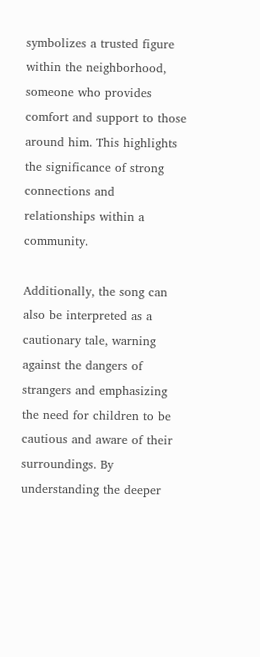symbolizes a trusted figure within the neighborhood, someone who provides comfort and support to those around him. This highlights the significance of strong connections and relationships within a community.

Additionally, the song can also be interpreted as a cautionary tale, warning against the dangers of strangers and emphasizing the need for children to be cautious and aware of their surroundings. By understanding the deeper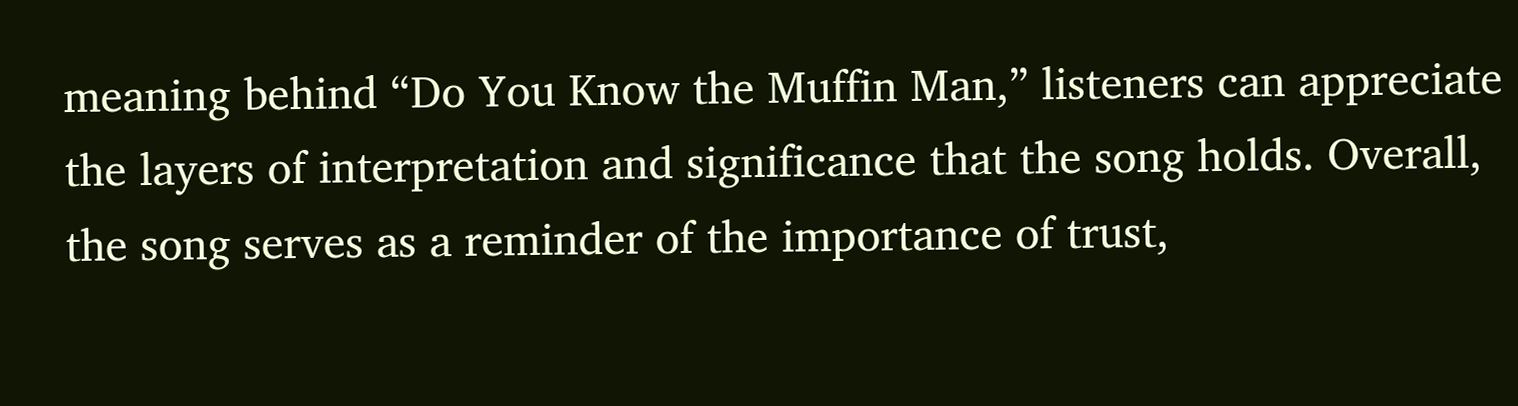meaning behind “Do You Know the Muffin Man,” listeners can appreciate the layers of interpretation and significance that the song holds. Overall, the song serves as a reminder of the importance of trust,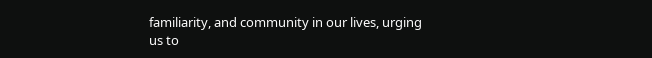familiarity, and community in our lives, urging us to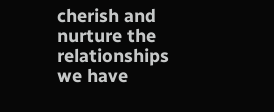cherish and nurture the relationships we have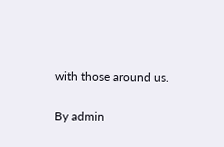with those around us.

By admin